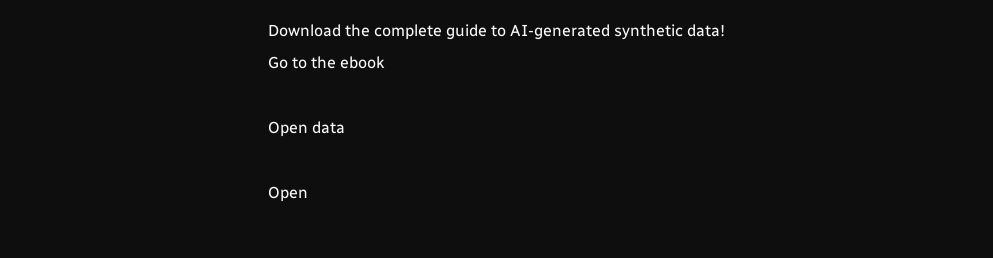Download the complete guide to AI-generated synthetic data!
Go to the ebook

Open data

Open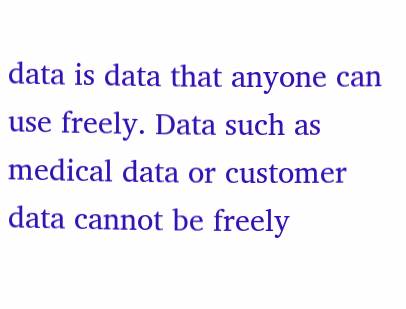data is data that anyone can use freely. Data such as medical data or customer data cannot be freely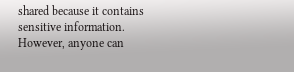shared because it contains sensitive information. However, anyone can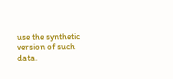use the synthetic version of such data.